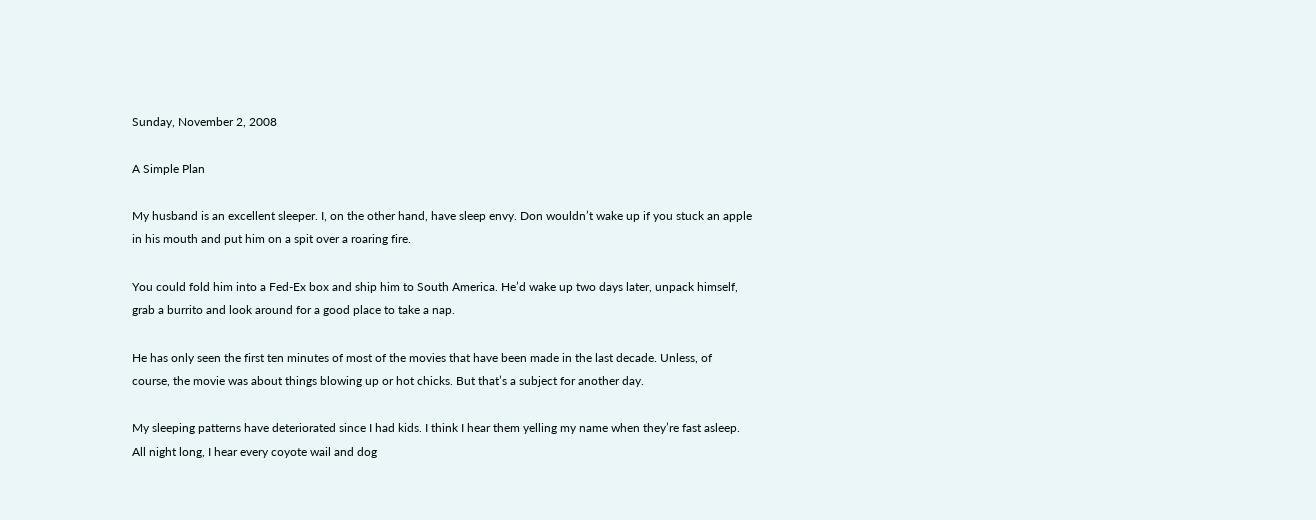Sunday, November 2, 2008

A Simple Plan

My husband is an excellent sleeper. I, on the other hand, have sleep envy. Don wouldn’t wake up if you stuck an apple in his mouth and put him on a spit over a roaring fire.

You could fold him into a Fed-Ex box and ship him to South America. He’d wake up two days later, unpack himself, grab a burrito and look around for a good place to take a nap.

He has only seen the first ten minutes of most of the movies that have been made in the last decade. Unless, of course, the movie was about things blowing up or hot chicks. But that’s a subject for another day.

My sleeping patterns have deteriorated since I had kids. I think I hear them yelling my name when they’re fast asleep. All night long, I hear every coyote wail and dog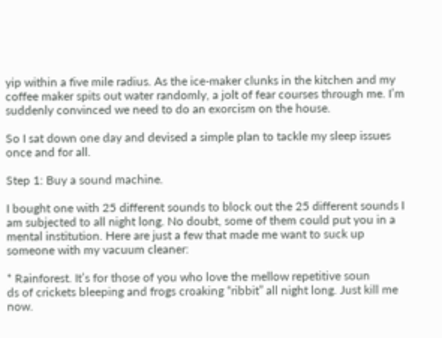yip within a five mile radius. As the ice-maker clunks in the kitchen and my coffee maker spits out water randomly, a jolt of fear courses through me. I’m suddenly convinced we need to do an exorcism on the house.

So I sat down one day and devised a simple plan to tackle my sleep issues once and for all.

Step 1: Buy a sound machine.

I bought one with 25 different sounds to block out the 25 different sounds I am subjected to all night long. No doubt, some of them could put you in a mental institution. Here are just a few that made me want to suck up someone with my vacuum cleaner:

* Rainforest. It’s for those of you who love the mellow repetitive soun
ds of crickets bleeping and frogs croaking “ribbit” all night long. Just kill me now.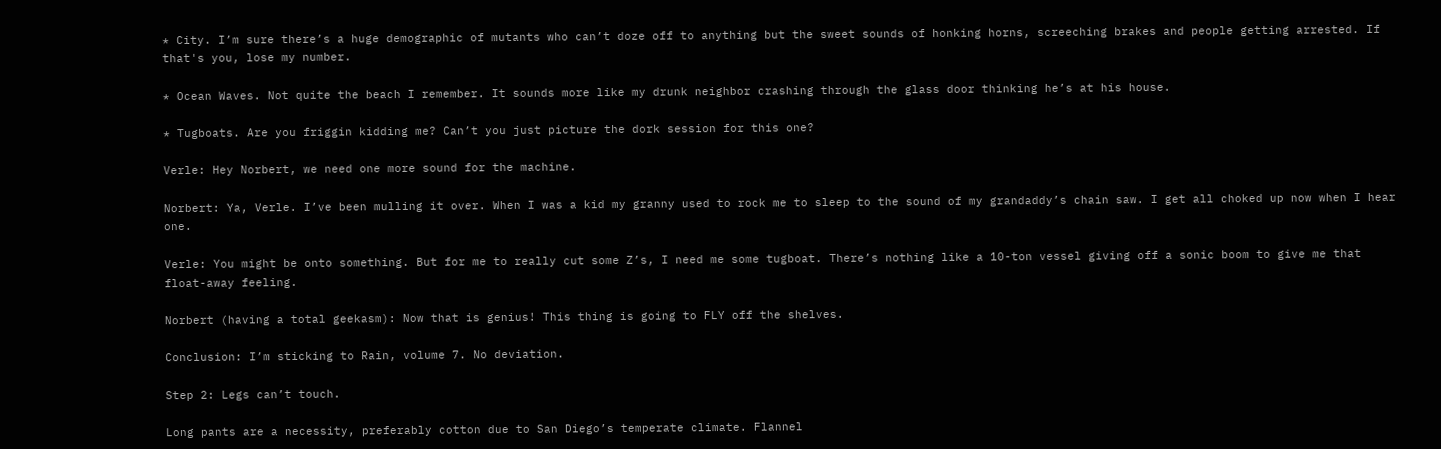* City. I’m sure there’s a huge demographic of mutants who can’t doze off to anything but the sweet sounds of honking horns, screeching brakes and people getting arrested. If that's you, lose my number.

* Ocean Waves. Not quite the beach I remember. It sounds more like my drunk neighbor crashing through the glass door thinking he’s at his house.

* Tugboats. Are you friggin kidding me? Can’t you just picture the dork session for this one?

Verle: Hey Norbert, we need one more sound for the machine.

Norbert: Ya, Verle. I’ve been mulling it over. When I was a kid my granny used to rock me to sleep to the sound of my grandaddy’s chain saw. I get all choked up now when I hear one.

Verle: You might be onto something. But for me to really cut some Z’s, I need me some tugboat. There’s nothing like a 10-ton vessel giving off a sonic boom to give me that float-away feeling.

Norbert (having a total geekasm): Now that is genius! This thing is going to FLY off the shelves.

Conclusion: I’m sticking to Rain, volume 7. No deviation.

Step 2: Legs can’t touch.

Long pants are a necessity, preferably cotton due to San Diego’s temperate climate. Flannel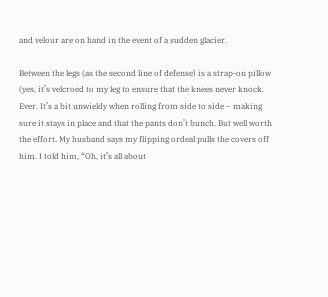and velour are on hand in the event of a sudden glacier.

Between the legs (as the second line of defense) is a strap-on pillow (yes, it’s velcroed to my leg to ensure that the knees never knock. Ever. It’s a bit unwieldy when rolling from side to side – making sure it stays in place and that the pants don’t bunch. But well worth the effort. My husband says my flipping ordeal pulls the covers off him. I told him, “Oh, it’s all about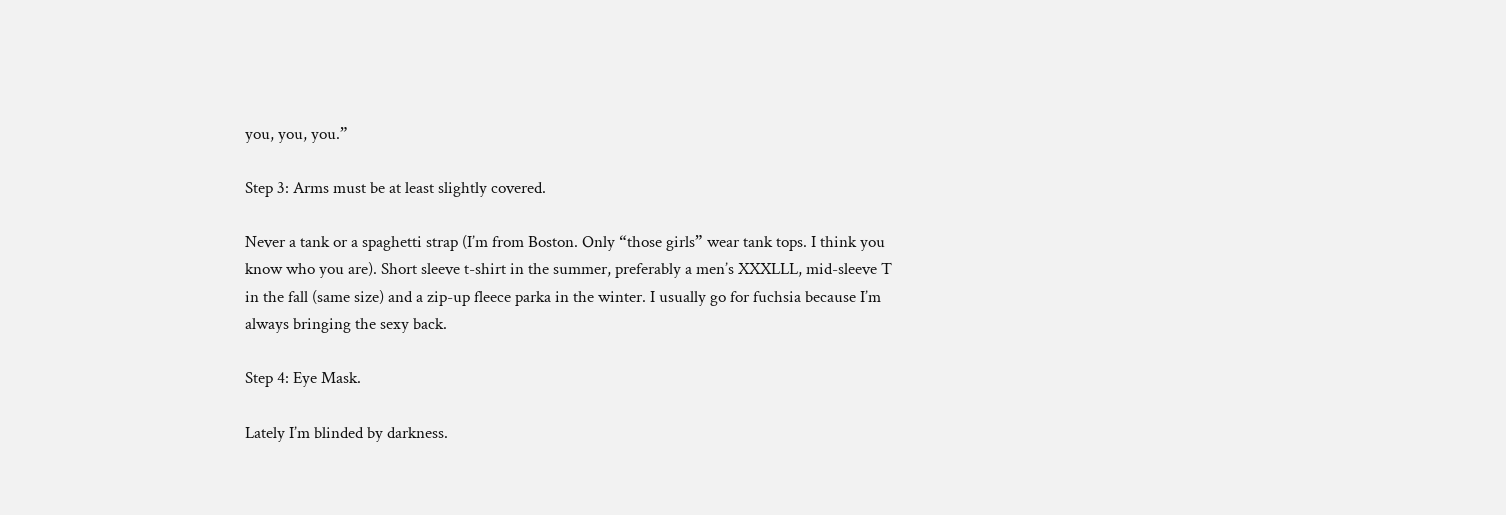you, you, you.”

Step 3: Arms must be at least slightly covered.

Never a tank or a spaghetti strap (I’m from Boston. Only “those girls” wear tank tops. I think you know who you are). Short sleeve t-shirt in the summer, preferably a men’s XXXLLL, mid-sleeve T in the fall (same size) and a zip-up fleece parka in the winter. I usually go for fuchsia because I’m always bringing the sexy back.

Step 4: Eye Mask.

Lately I’m blinded by darkness.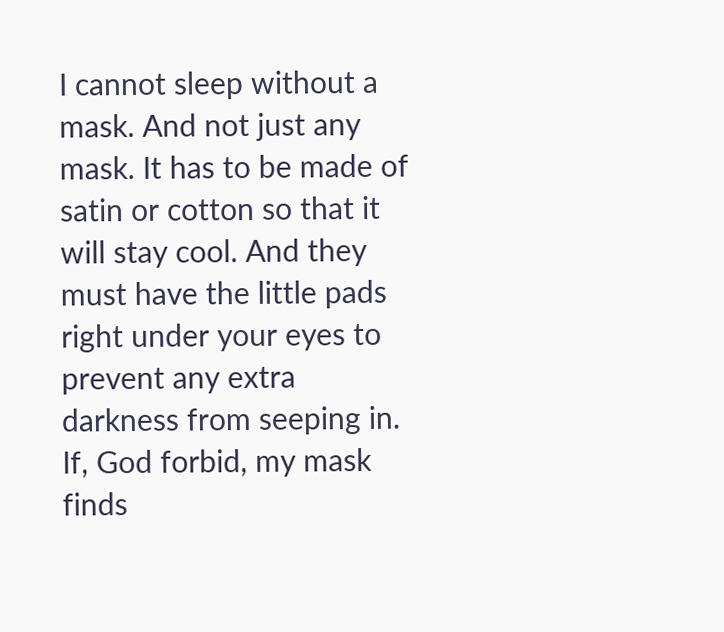I cannot sleep without a mask. And not just any mask. It has to be made of satin or cotton so that it will stay cool. And they must have the little pads right under your eyes to prevent any extra darkness from seeping in. If, God forbid, my mask finds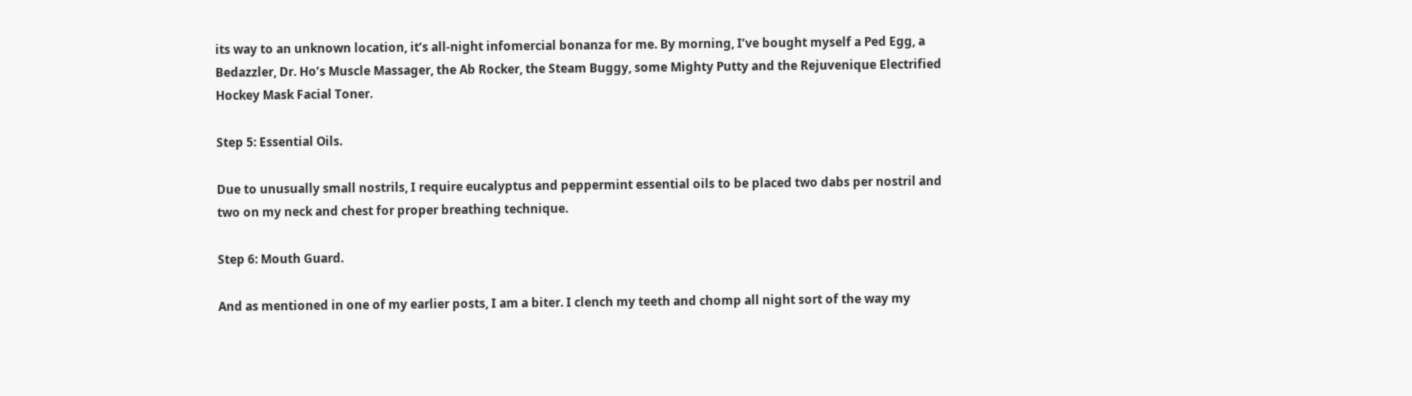its way to an unknown location, it’s all-night infomercial bonanza for me. By morning, I’ve bought myself a Ped Egg, a Bedazzler, Dr. Ho’s Muscle Massager, the Ab Rocker, the Steam Buggy, some Mighty Putty and the Rejuvenique Electrified Hockey Mask Facial Toner.

Step 5: Essential Oils.

Due to unusually small nostrils, I require eucalyptus and peppermint essential oils to be placed two dabs per nostril and two on my neck and chest for proper breathing technique.

Step 6: Mouth Guard.

And as mentioned in one of my earlier posts, I am a biter. I clench my teeth and chomp all night sort of the way my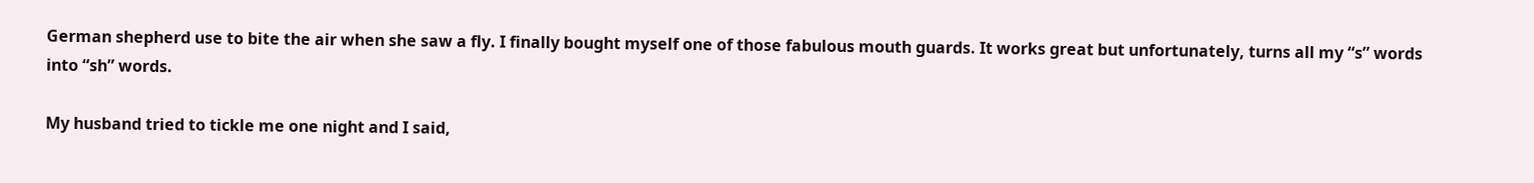German shepherd use to bite the air when she saw a fly. I finally bought myself one of those fabulous mouth guards. It works great but unfortunately, turns all my “s” words into “sh” words.

My husband tried to tickle me one night and I said,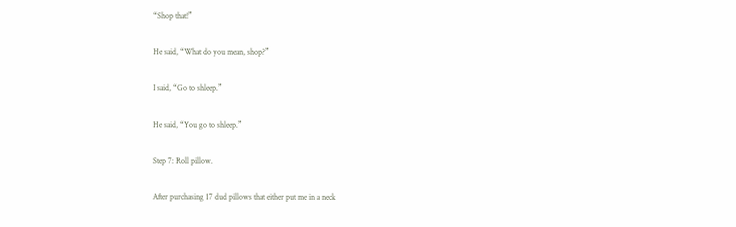“Shop that!”

He said, “What do you mean, shop?”

I said, “Go to shleep.”

He said, “You go to shleep.”

Step 7: Roll pillow.

After purchasing 17 dud pillows that either put me in a neck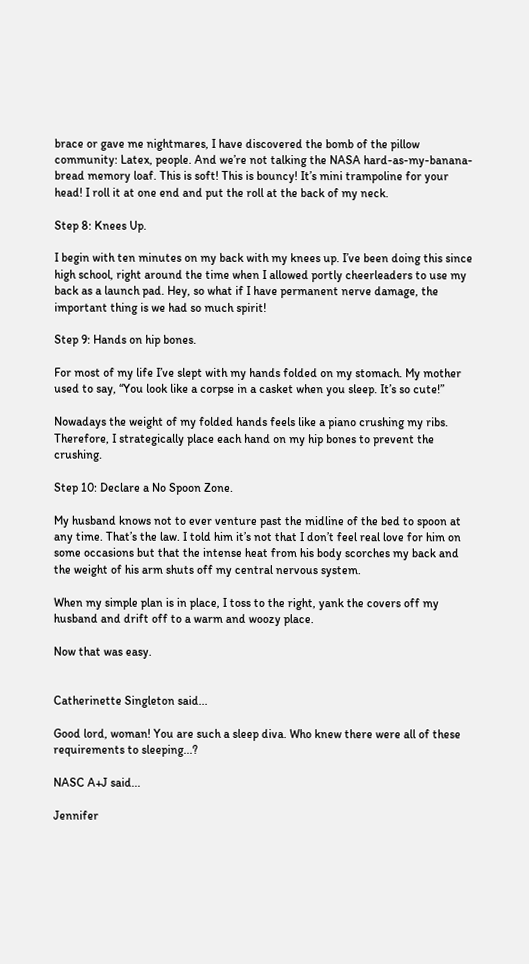brace or gave me nightmares, I have discovered the bomb of the pillow community: Latex, people. And we’re not talking the NASA hard-as-my-banana-bread memory loaf. This is soft! This is bouncy! It’s mini trampoline for your head! I roll it at one end and put the roll at the back of my neck.

Step 8: Knees Up.

I begin with ten minutes on my back with my knees up. I’ve been doing this since high school, right around the time when I allowed portly cheerleaders to use my back as a launch pad. Hey, so what if I have permanent nerve damage, the important thing is we had so much spirit!

Step 9: Hands on hip bones.

For most of my life I’ve slept with my hands folded on my stomach. My mother used to say, “You look like a corpse in a casket when you sleep. It’s so cute!”

Nowadays the weight of my folded hands feels like a piano crushing my ribs. Therefore, I strategically place each hand on my hip bones to prevent the crushing.

Step 10: Declare a No Spoon Zone.

My husband knows not to ever venture past the midline of the bed to spoon at any time. That’s the law. I told him it’s not that I don’t feel real love for him on some occasions but that the intense heat from his body scorches my back and the weight of his arm shuts off my central nervous system.

When my simple plan is in place, I toss to the right, yank the covers off my husband and drift off to a warm and woozy place.

Now that was easy.


Catherinette Singleton said...

Good lord, woman! You are such a sleep diva. Who knew there were all of these requirements to sleeping...?

NASC A+J said...

Jennifer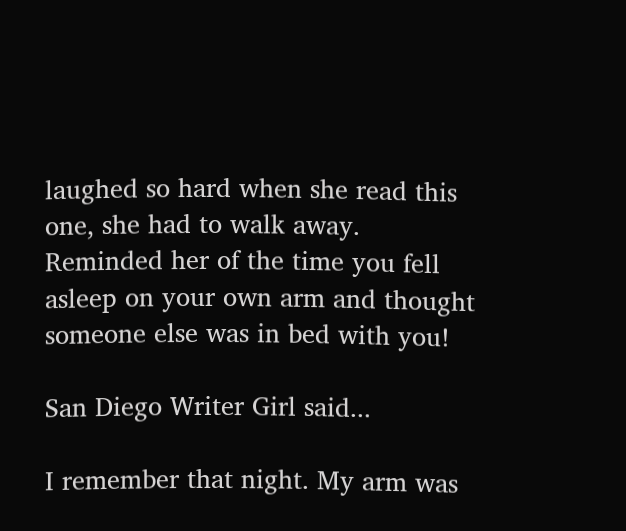laughed so hard when she read this one, she had to walk away. Reminded her of the time you fell asleep on your own arm and thought someone else was in bed with you!

San Diego Writer Girl said...

I remember that night. My arm was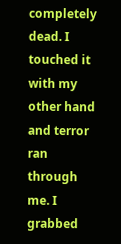completely dead. I touched it with my other hand and terror ran through me. I grabbed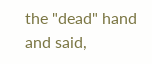the "dead" hand and said,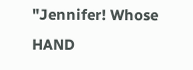"Jennifer! Whose HAND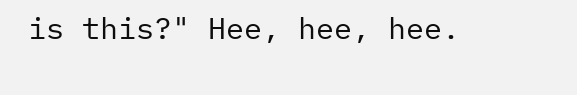is this?" Hee, hee, hee.